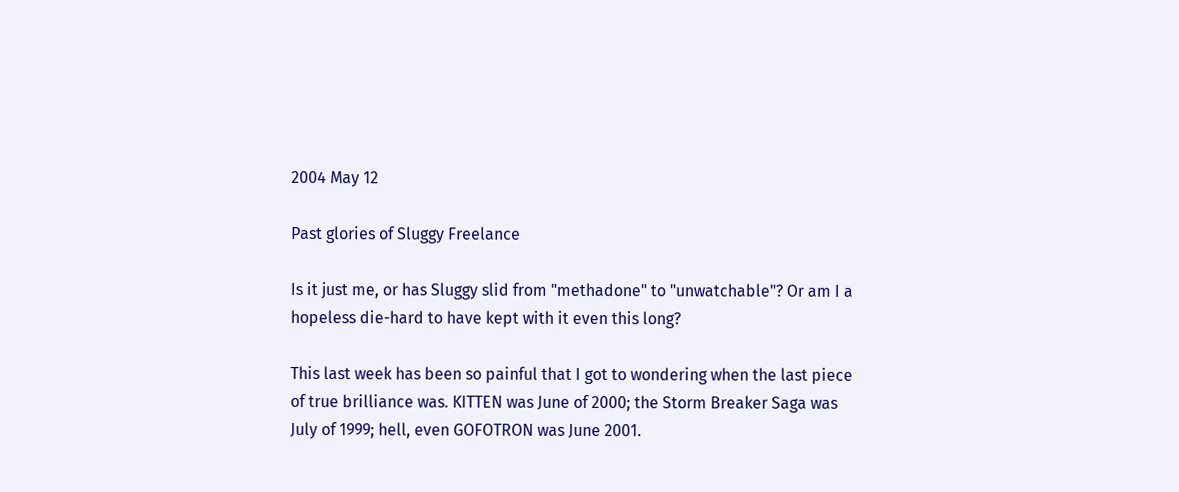2004 May 12

Past glories of Sluggy Freelance

Is it just me, or has Sluggy slid from "methadone" to "unwatchable"? Or am I a hopeless die-hard to have kept with it even this long?

This last week has been so painful that I got to wondering when the last piece of true brilliance was. KITTEN was June of 2000; the Storm Breaker Saga was July of 1999; hell, even GOFOTRON was June 2001.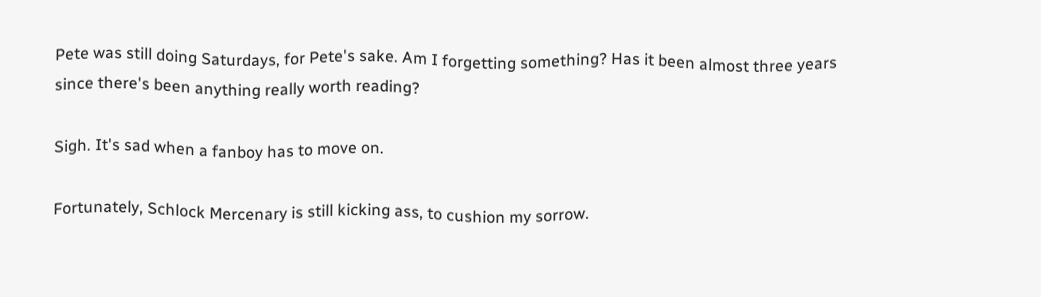Pete was still doing Saturdays, for Pete's sake. Am I forgetting something? Has it been almost three years since there's been anything really worth reading?

Sigh. It's sad when a fanboy has to move on.

Fortunately, Schlock Mercenary is still kicking ass, to cushion my sorrow.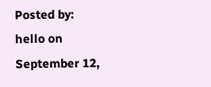Posted by: hello on September 12,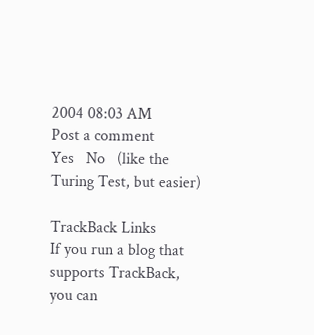2004 08:03 AM
Post a comment
Yes   No   (like the Turing Test, but easier)

TrackBack Links
If you run a blog that supports TrackBack, you can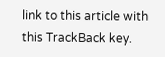link to this article with this TrackBack key.